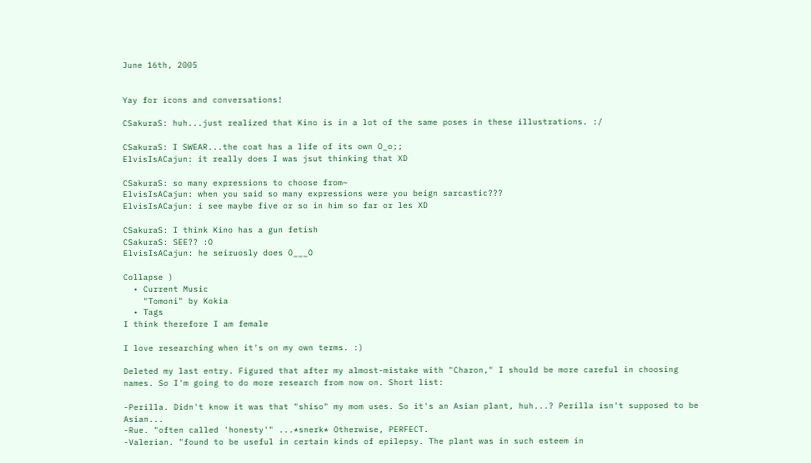June 16th, 2005


Yay for icons and conversations!

CSakuraS: huh...just realized that Kino is in a lot of the same poses in these illustrations. :/

CSakuraS: I SWEAR...the coat has a life of its own O_o;;
ElvisIsACajun: it really does I was jsut thinking that XD

CSakuraS: so many expressions to choose from~
ElvisIsACajun: when you said so many expressions were you beign sarcastic???
ElvisIsACajun: i see maybe five or so in him so far or les XD

CSakuraS: I think Kino has a gun fetish
CSakuraS: SEE?? :O
ElvisIsACajun: he seiruosly does O___O

Collapse )
  • Current Music
    "Tomoni" by Kokia
  • Tags
I think therefore I am female

I love researching when it's on my own terms. :)

Deleted my last entry. Figured that after my almost-mistake with "Charon," I should be more careful in choosing names. So I'm going to do more research from now on. Short list:

-Perilla. Didn't know it was that "shiso" my mom uses. So it's an Asian plant, huh...? Perilla isn't supposed to be Asian...
-Rue. "often called 'honesty'" ...*snerk* Otherwise, PERFECT.
-Valerian. "found to be useful in certain kinds of epilepsy. The plant was in such esteem in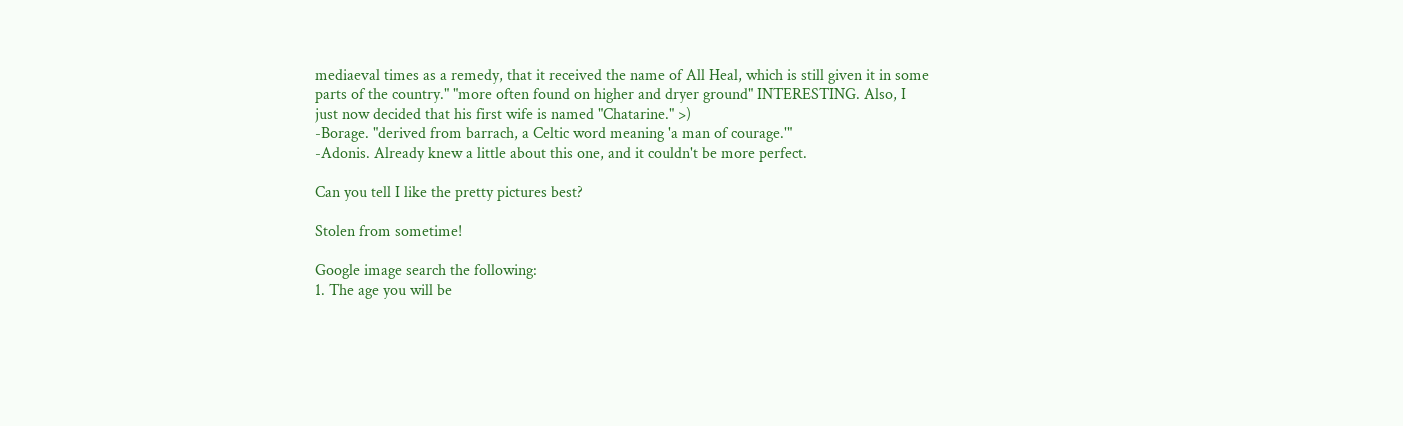mediaeval times as a remedy, that it received the name of All Heal, which is still given it in some parts of the country." "more often found on higher and dryer ground" INTERESTING. Also, I just now decided that his first wife is named "Chatarine." >)
-Borage. "derived from barrach, a Celtic word meaning 'a man of courage.'"
-Adonis. Already knew a little about this one, and it couldn't be more perfect.

Can you tell I like the pretty pictures best?

Stolen from sometime!

Google image search the following:
1. The age you will be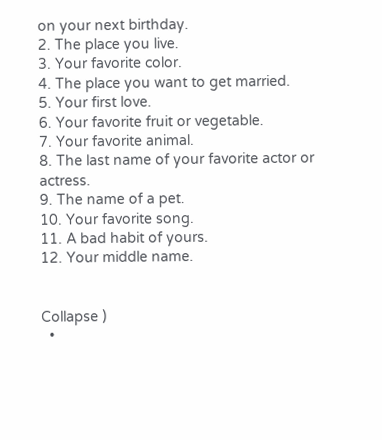on your next birthday.
2. The place you live.
3. Your favorite color.
4. The place you want to get married.
5. Your first love.
6. Your favorite fruit or vegetable.
7. Your favorite animal.
8. The last name of your favorite actor or actress.
9. The name of a pet.
10. Your favorite song.
11. A bad habit of yours.
12. Your middle name.


Collapse )
  •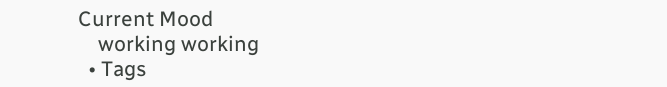Current Mood
    working working
  • Tags